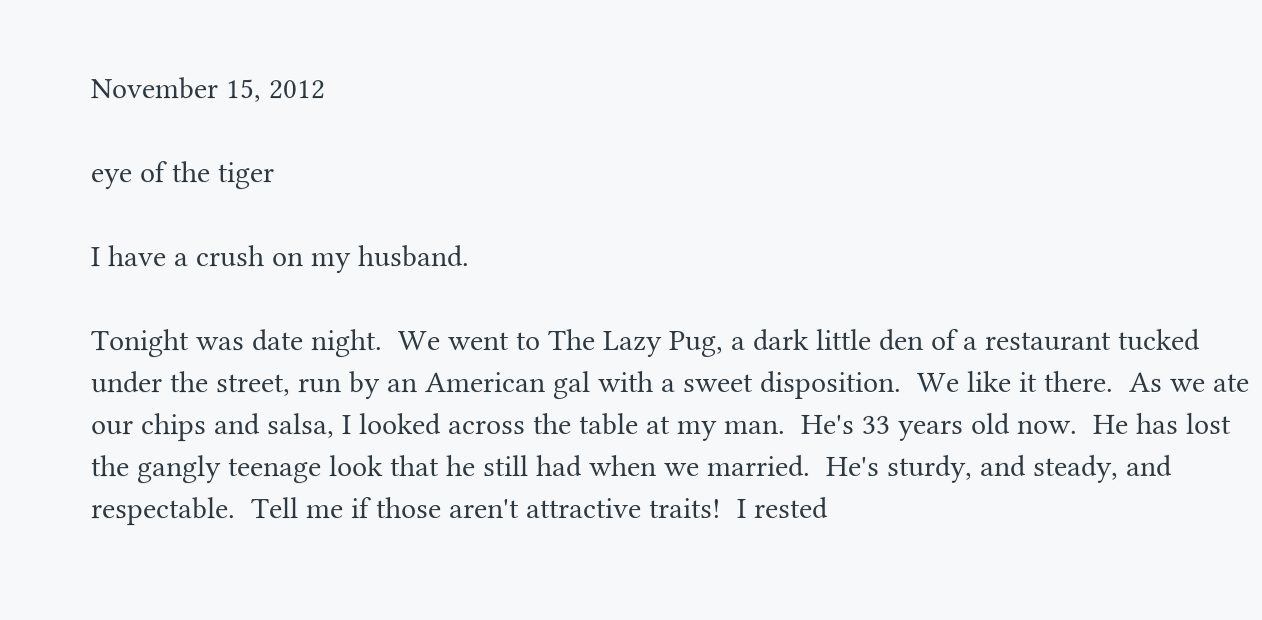November 15, 2012

eye of the tiger

I have a crush on my husband.

Tonight was date night.  We went to The Lazy Pug, a dark little den of a restaurant tucked under the street, run by an American gal with a sweet disposition.  We like it there.  As we ate our chips and salsa, I looked across the table at my man.  He's 33 years old now.  He has lost the gangly teenage look that he still had when we married.  He's sturdy, and steady, and respectable.  Tell me if those aren't attractive traits!  I rested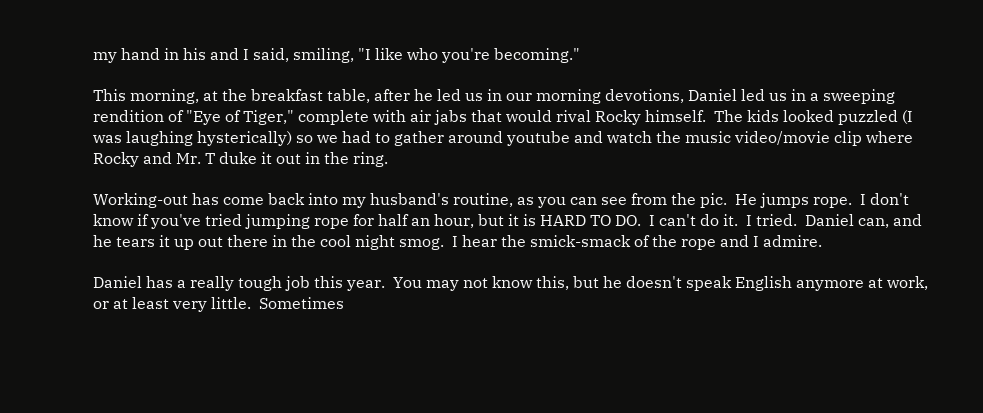my hand in his and I said, smiling, "I like who you're becoming."

This morning, at the breakfast table, after he led us in our morning devotions, Daniel led us in a sweeping rendition of "Eye of Tiger," complete with air jabs that would rival Rocky himself.  The kids looked puzzled (I was laughing hysterically) so we had to gather around youtube and watch the music video/movie clip where Rocky and Mr. T duke it out in the ring.

Working-out has come back into my husband's routine, as you can see from the pic.  He jumps rope.  I don't know if you've tried jumping rope for half an hour, but it is HARD TO DO.  I can't do it.  I tried.  Daniel can, and he tears it up out there in the cool night smog.  I hear the smick-smack of the rope and I admire.

Daniel has a really tough job this year.  You may not know this, but he doesn't speak English anymore at work, or at least very little.  Sometimes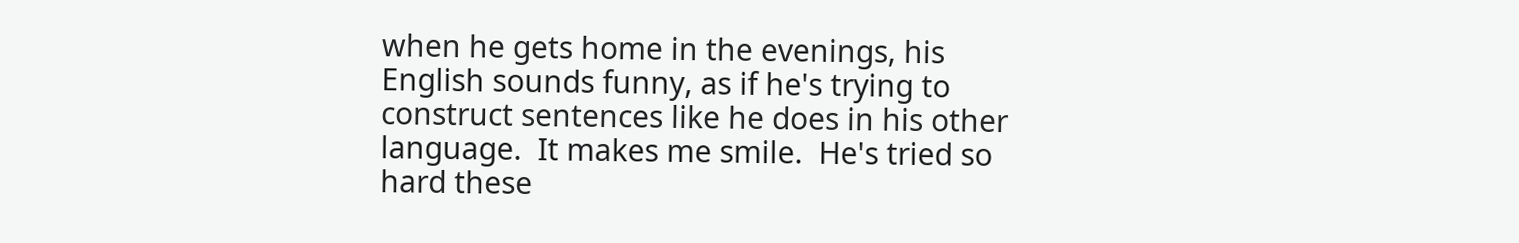when he gets home in the evenings, his English sounds funny, as if he's trying to construct sentences like he does in his other language.  It makes me smile.  He's tried so hard these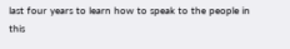last four years to learn how to speak to the people in this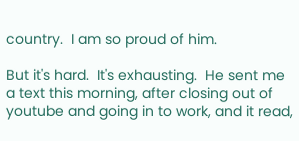country.  I am so proud of him.

But it's hard.  It's exhausting.  He sent me a text this morning, after closing out of youtube and going in to work, and it read,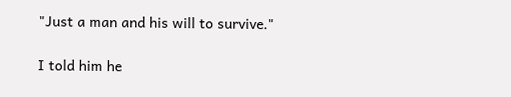"Just a man and his will to survive."

I told him he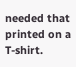needed that printed on a T-shirt.